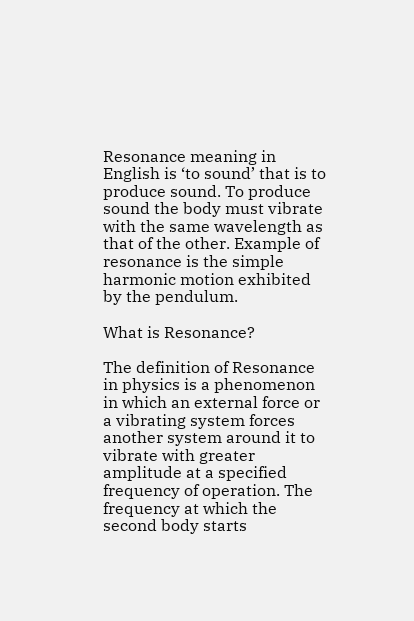Resonance meaning in English is ‘to sound’ that is to produce sound. To produce sound the body must vibrate with the same wavelength as that of the other. Example of resonance is the simple harmonic motion exhibited by the pendulum.

What is Resonance?

The definition of Resonance in physics is a phenomenon in which an external force or a vibrating system forces another system around it to vibrate with greater amplitude at a specified frequency of operation. The frequency at which the second body starts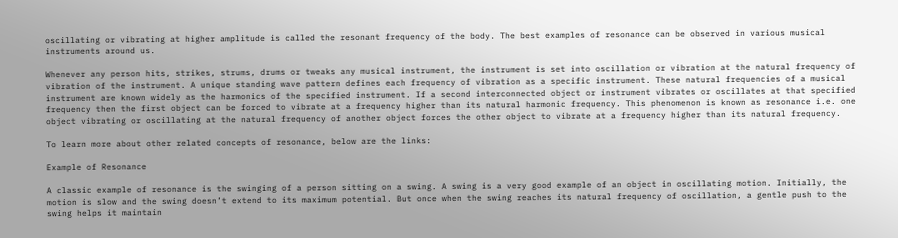oscillating or vibrating at higher amplitude is called the resonant frequency of the body. The best examples of resonance can be observed in various musical instruments around us.

Whenever any person hits, strikes, strums, drums or tweaks any musical instrument, the instrument is set into oscillation or vibration at the natural frequency of vibration of the instrument. A unique standing wave pattern defines each frequency of vibration as a specific instrument. These natural frequencies of a musical instrument are known widely as the harmonics of the specified instrument. If a second interconnected object or instrument vibrates or oscillates at that specified frequency then the first object can be forced to vibrate at a frequency higher than its natural harmonic frequency. This phenomenon is known as resonance i.e. one object vibrating or oscillating at the natural frequency of another object forces the other object to vibrate at a frequency higher than its natural frequency.

To learn more about other related concepts of resonance, below are the links:

Example of Resonance

A classic example of resonance is the swinging of a person sitting on a swing. A swing is a very good example of an object in oscillating motion. Initially, the motion is slow and the swing doesn’t extend to its maximum potential. But once when the swing reaches its natural frequency of oscillation, a gentle push to the swing helps it maintain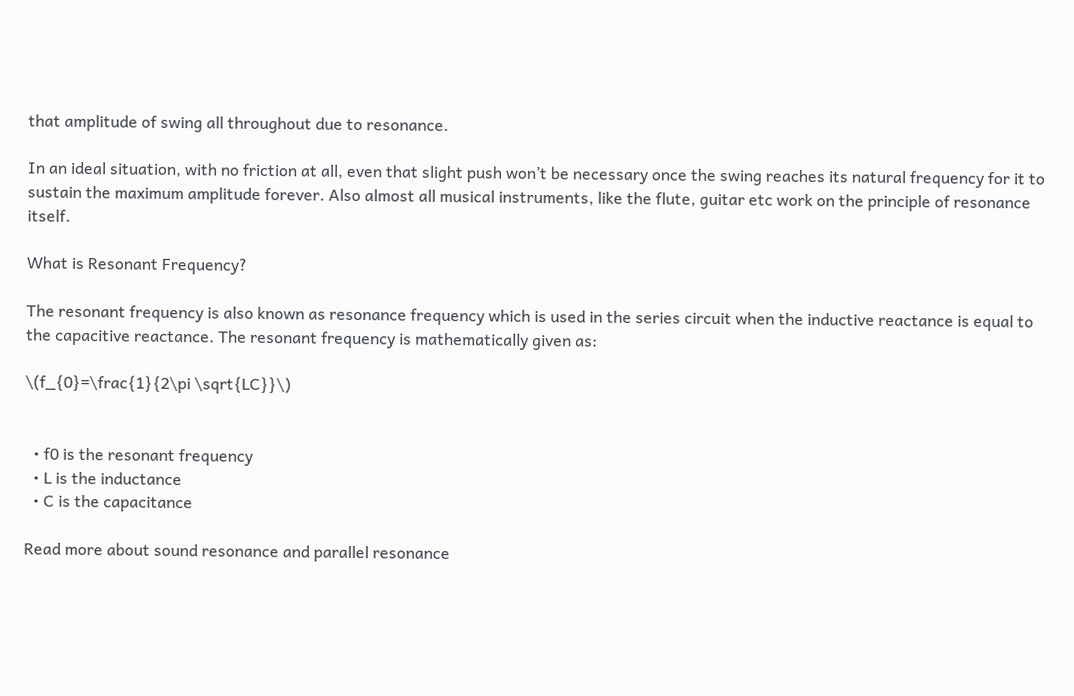that amplitude of swing all throughout due to resonance.

In an ideal situation, with no friction at all, even that slight push won’t be necessary once the swing reaches its natural frequency for it to sustain the maximum amplitude forever. Also almost all musical instruments, like the flute, guitar etc work on the principle of resonance itself.

What is Resonant Frequency?

The resonant frequency is also known as resonance frequency which is used in the series circuit when the inductive reactance is equal to the capacitive reactance. The resonant frequency is mathematically given as:

\(f_{0}=\frac{1}{2\pi \sqrt{LC}}\)


  • f0 is the resonant frequency
  • L is the inductance
  • C is the capacitance

Read more about sound resonance and parallel resonance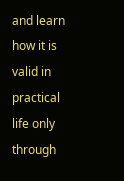and learn how it is valid in practical life only through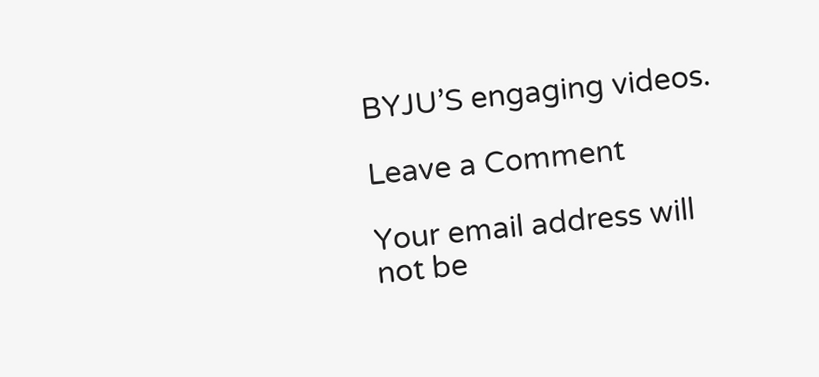BYJU’S engaging videos.

Leave a Comment

Your email address will not be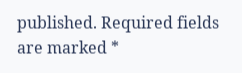published. Required fields are marked *